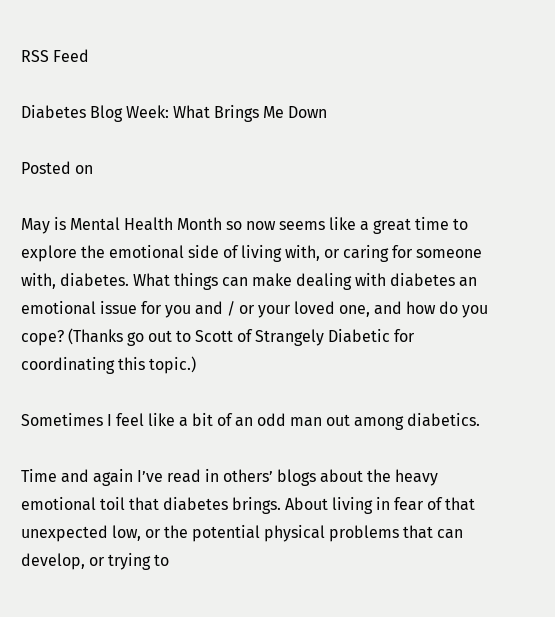RSS Feed

Diabetes Blog Week: What Brings Me Down

Posted on

May is Mental Health Month so now seems like a great time to explore the emotional side of living with, or caring for someone with, diabetes. What things can make dealing with diabetes an emotional issue for you and / or your loved one, and how do you cope? (Thanks go out to Scott of Strangely Diabetic for coordinating this topic.)

Sometimes I feel like a bit of an odd man out among diabetics.

Time and again I’ve read in others’ blogs about the heavy emotional toil that diabetes brings. About living in fear of that unexpected low, or the potential physical problems that can develop, or trying to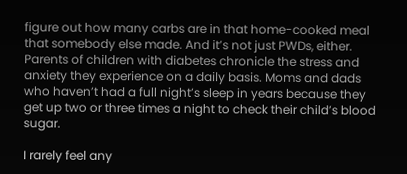figure out how many carbs are in that home-cooked meal that somebody else made. And it’s not just PWDs, either. Parents of children with diabetes chronicle the stress and anxiety they experience on a daily basis. Moms and dads who haven’t had a full night’s sleep in years because they get up two or three times a night to check their child’s blood sugar.

I rarely feel any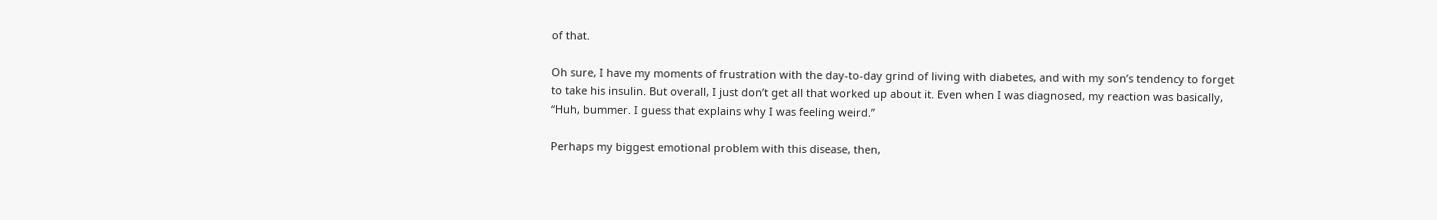of that.

Oh sure, I have my moments of frustration with the day-to-day grind of living with diabetes, and with my son’s tendency to forget to take his insulin. But overall, I just don’t get all that worked up about it. Even when I was diagnosed, my reaction was basically, “Huh, bummer. I guess that explains why I was feeling weird.”

Perhaps my biggest emotional problem with this disease, then,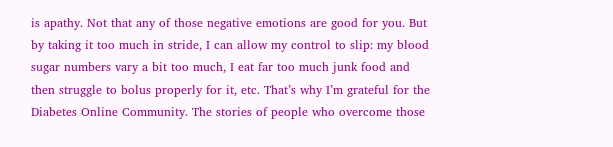is apathy. Not that any of those negative emotions are good for you. But by taking it too much in stride, I can allow my control to slip: my blood sugar numbers vary a bit too much, I eat far too much junk food and then struggle to bolus properly for it, etc. That’s why I’m grateful for the Diabetes Online Community. The stories of people who overcome those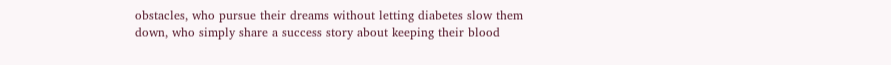obstacles, who pursue their dreams without letting diabetes slow them down, who simply share a success story about keeping their blood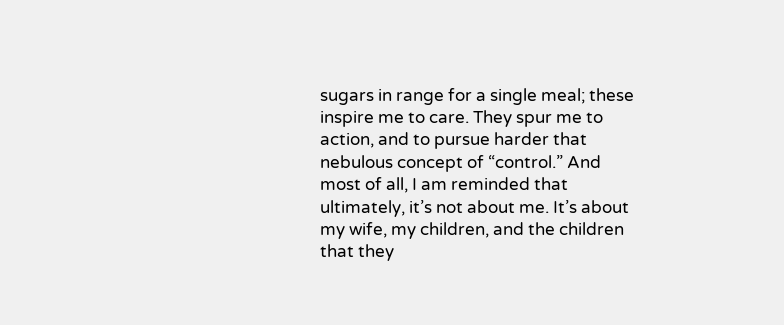sugars in range for a single meal; these inspire me to care. They spur me to action, and to pursue harder that nebulous concept of “control.” And most of all, I am reminded that ultimately, it’s not about me. It’s about my wife, my children, and the children that they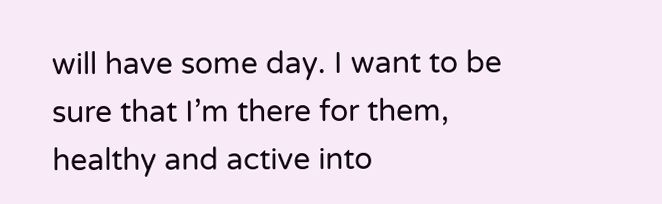will have some day. I want to be sure that I’m there for them, healthy and active into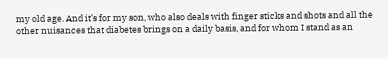my old age. And it’s for my son, who also deals with finger sticks and shots and all the other nuisances that diabetes brings on a daily basis, and for whom I stand as an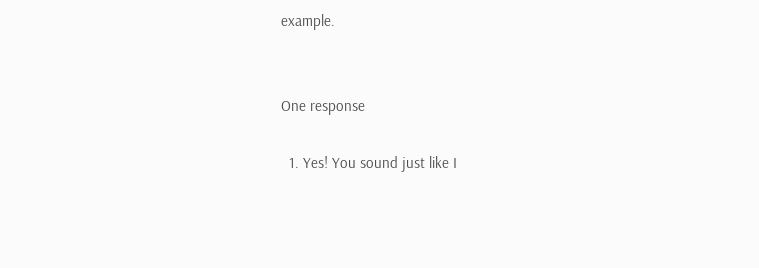example.


One response

  1. Yes! You sound just like I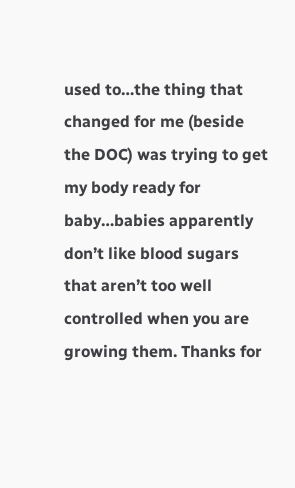used to…the thing that changed for me (beside the DOC) was trying to get my body ready for baby…babies apparently don’t like blood sugars that aren’t too well controlled when you are growing them. Thanks for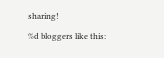sharing!

%d bloggers like this: